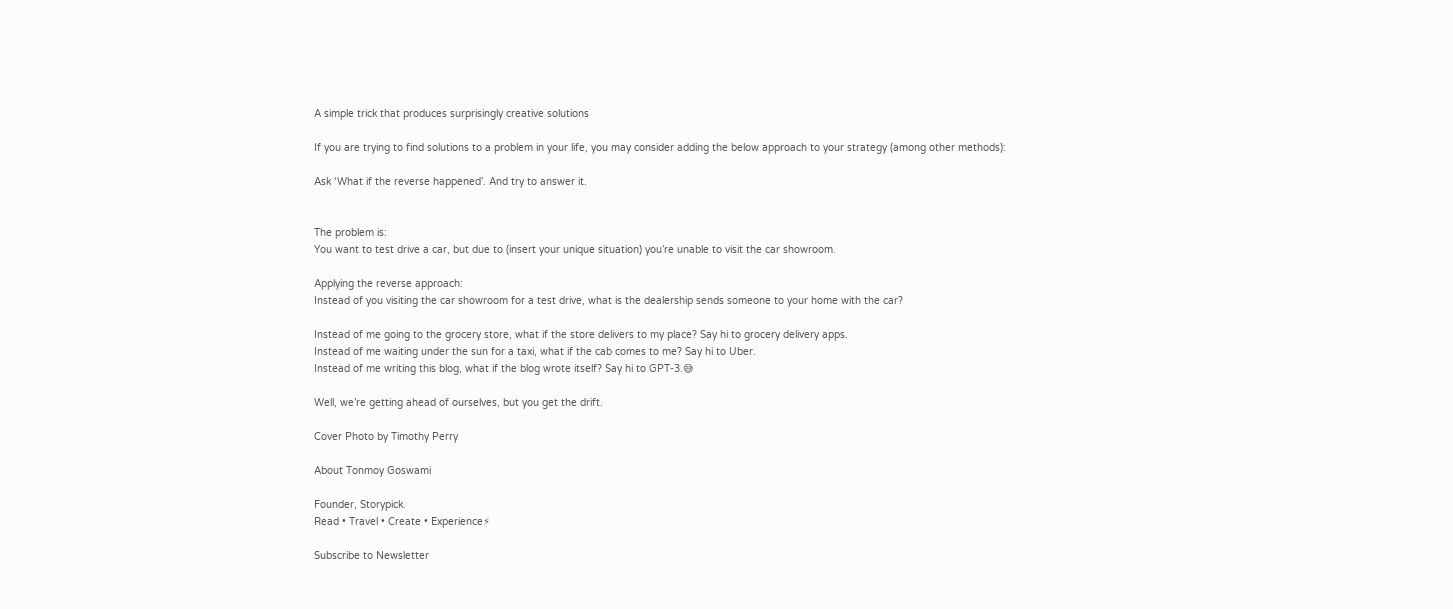A simple trick that produces surprisingly creative solutions

If you are trying to find solutions to a problem in your life, you may consider adding the below approach to your strategy (among other methods):

Ask ‘What if the reverse happened’. And try to answer it.


The problem is:
You want to test drive a car, but due to (insert your unique situation) you’re unable to visit the car showroom.

Applying the reverse approach:
Instead of you visiting the car showroom for a test drive, what is the dealership sends someone to your home with the car?

Instead of me going to the grocery store, what if the store delivers to my place? Say hi to grocery delivery apps.
Instead of me waiting under the sun for a taxi, what if the cab comes to me? Say hi to Uber.
Instead of me writing this blog, what if the blog wrote itself? Say hi to GPT-3.😅

Well, we’re getting ahead of ourselves, but you get the drift.

Cover Photo by Timothy Perry

About Tonmoy Goswami

Founder, Storypick.
Read • Travel • Create • Experience⚡

Subscribe to Newsletter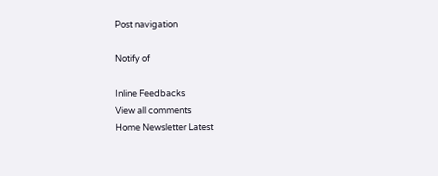Post navigation

Notify of

Inline Feedbacks
View all comments
Home Newsletter Latest